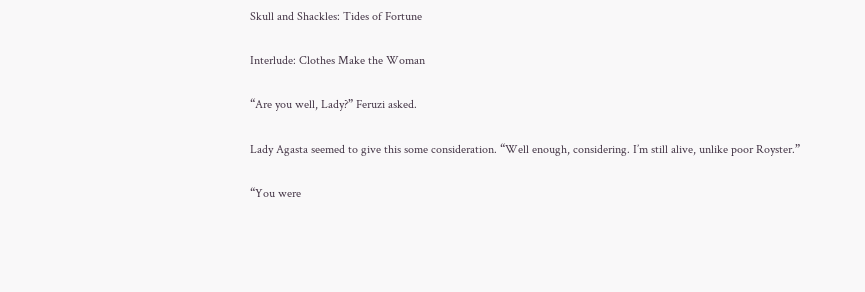Skull and Shackles: Tides of Fortune

Interlude: Clothes Make the Woman

“Are you well, Lady?” Feruzi asked.

Lady Agasta seemed to give this some consideration. “Well enough, considering. I’m still alive, unlike poor Royster.”

“You were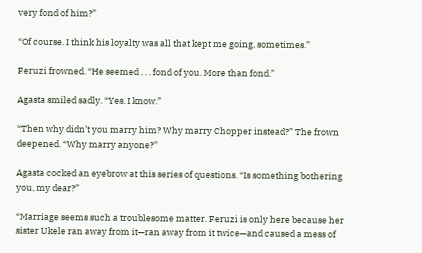very fond of him?”

“Of course. I think his loyalty was all that kept me going, sometimes.”

Feruzi frowned. “He seemed . . . fond of you. More than fond.”

Agasta smiled sadly. “Yes. I know.”

“Then why didn’t you marry him? Why marry Chopper instead?” The frown deepened. “Why marry anyone?”

Agasta cocked an eyebrow at this series of questions. “Is something bothering you, my dear?”

“Marriage seems such a troublesome matter. Feruzi is only here because her sister Ukele ran away from it—ran away from it twice—and caused a mess of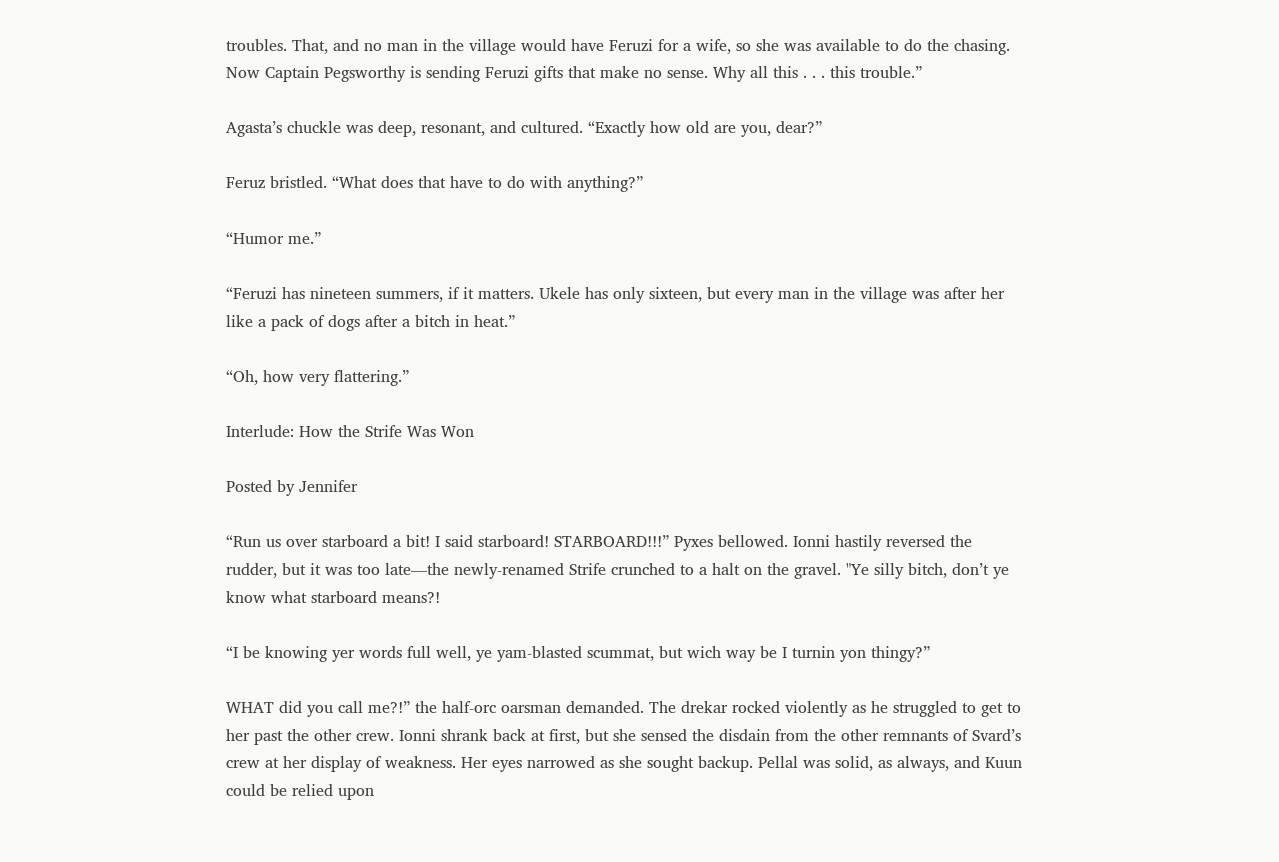troubles. That, and no man in the village would have Feruzi for a wife, so she was available to do the chasing. Now Captain Pegsworthy is sending Feruzi gifts that make no sense. Why all this . . . this trouble.”

Agasta’s chuckle was deep, resonant, and cultured. “Exactly how old are you, dear?”

Feruz bristled. “What does that have to do with anything?”

“Humor me.”

“Feruzi has nineteen summers, if it matters. Ukele has only sixteen, but every man in the village was after her like a pack of dogs after a bitch in heat.”

“Oh, how very flattering.”

Interlude: How the Strife Was Won

Posted by Jennifer

“Run us over starboard a bit! I said starboard! STARBOARD!!!” Pyxes bellowed. Ionni hastily reversed the rudder, but it was too late—the newly-renamed Strife crunched to a halt on the gravel. "Ye silly bitch, don’t ye know what starboard means?!

“I be knowing yer words full well, ye yam-blasted scummat, but wich way be I turnin yon thingy?”

WHAT did you call me?!” the half-orc oarsman demanded. The drekar rocked violently as he struggled to get to her past the other crew. Ionni shrank back at first, but she sensed the disdain from the other remnants of Svard’s crew at her display of weakness. Her eyes narrowed as she sought backup. Pellal was solid, as always, and Kuun could be relied upon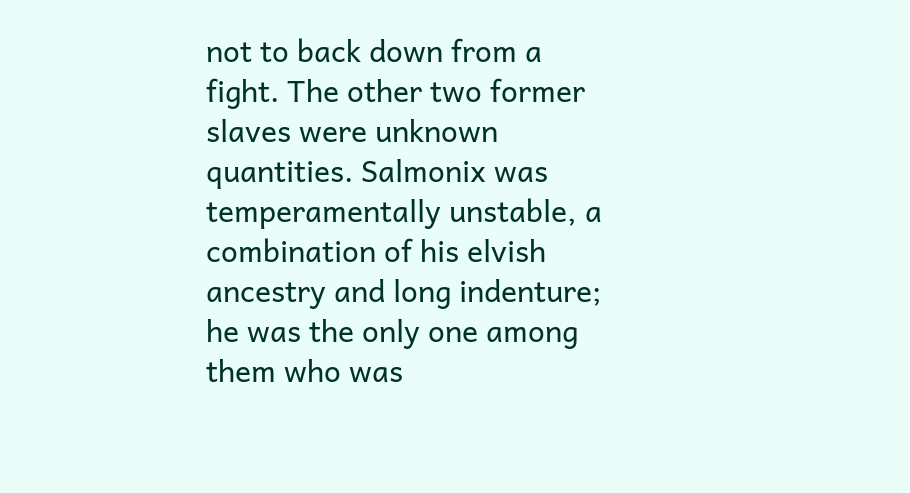not to back down from a fight. The other two former slaves were unknown quantities. Salmonix was temperamentally unstable, a combination of his elvish ancestry and long indenture; he was the only one among them who was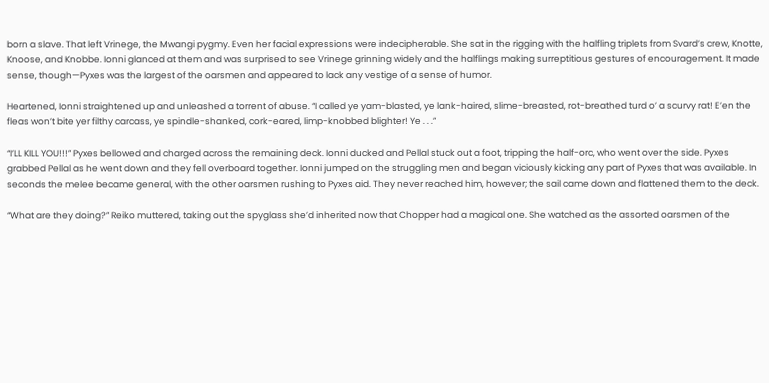born a slave. That left Vrinege, the Mwangi pygmy. Even her facial expressions were indecipherable. She sat in the rigging with the halfling triplets from Svard’s crew, Knotte, Knoose, and Knobbe. Ionni glanced at them and was surprised to see Vrinege grinning widely and the halflings making surreptitious gestures of encouragement. It made sense, though—Pyxes was the largest of the oarsmen and appeared to lack any vestige of a sense of humor.

Heartened, Ionni straightened up and unleashed a torrent of abuse. “I called ye yam-blasted, ye lank-haired, slime-breasted, rot-breathed turd o’ a scurvy rat! E’en the fleas won’t bite yer filthy carcass, ye spindle-shanked, cork-eared, limp-knobbed blighter! Ye . . .”

“I’LL KILL YOU!!!” Pyxes bellowed and charged across the remaining deck. Ionni ducked and Pellal stuck out a foot, tripping the half-orc, who went over the side. Pyxes grabbed Pellal as he went down and they fell overboard together. Ionni jumped on the struggling men and began viciously kicking any part of Pyxes that was available. In seconds the melee became general, with the other oarsmen rushing to Pyxes aid. They never reached him, however; the sail came down and flattened them to the deck.

“What are they doing?” Reiko muttered, taking out the spyglass she’d inherited now that Chopper had a magical one. She watched as the assorted oarsmen of the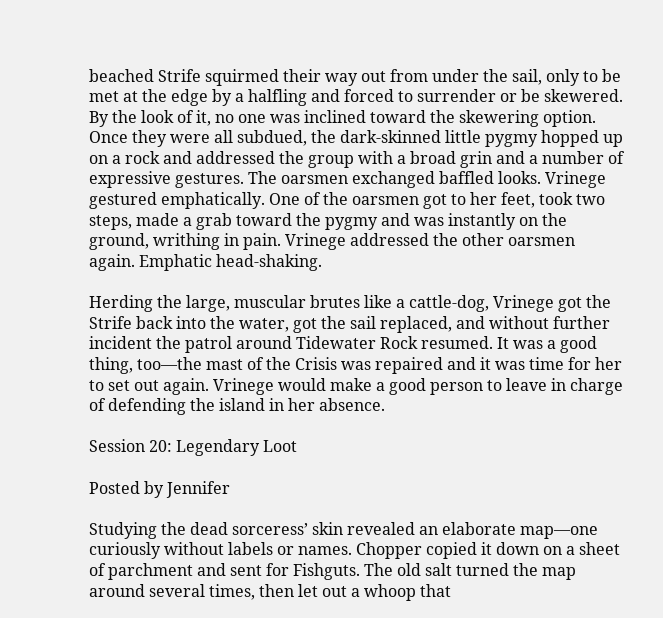beached Strife squirmed their way out from under the sail, only to be met at the edge by a halfling and forced to surrender or be skewered. By the look of it, no one was inclined toward the skewering option. Once they were all subdued, the dark-skinned little pygmy hopped up on a rock and addressed the group with a broad grin and a number of expressive gestures. The oarsmen exchanged baffled looks. Vrinege gestured emphatically. One of the oarsmen got to her feet, took two steps, made a grab toward the pygmy and was instantly on the ground, writhing in pain. Vrinege addressed the other oarsmen again. Emphatic head-shaking.

Herding the large, muscular brutes like a cattle-dog, Vrinege got the Strife back into the water, got the sail replaced, and without further incident the patrol around Tidewater Rock resumed. It was a good thing, too—the mast of the Crisis was repaired and it was time for her to set out again. Vrinege would make a good person to leave in charge of defending the island in her absence.

Session 20: Legendary Loot

Posted by Jennifer

Studying the dead sorceress’ skin revealed an elaborate map—one curiously without labels or names. Chopper copied it down on a sheet of parchment and sent for Fishguts. The old salt turned the map around several times, then let out a whoop that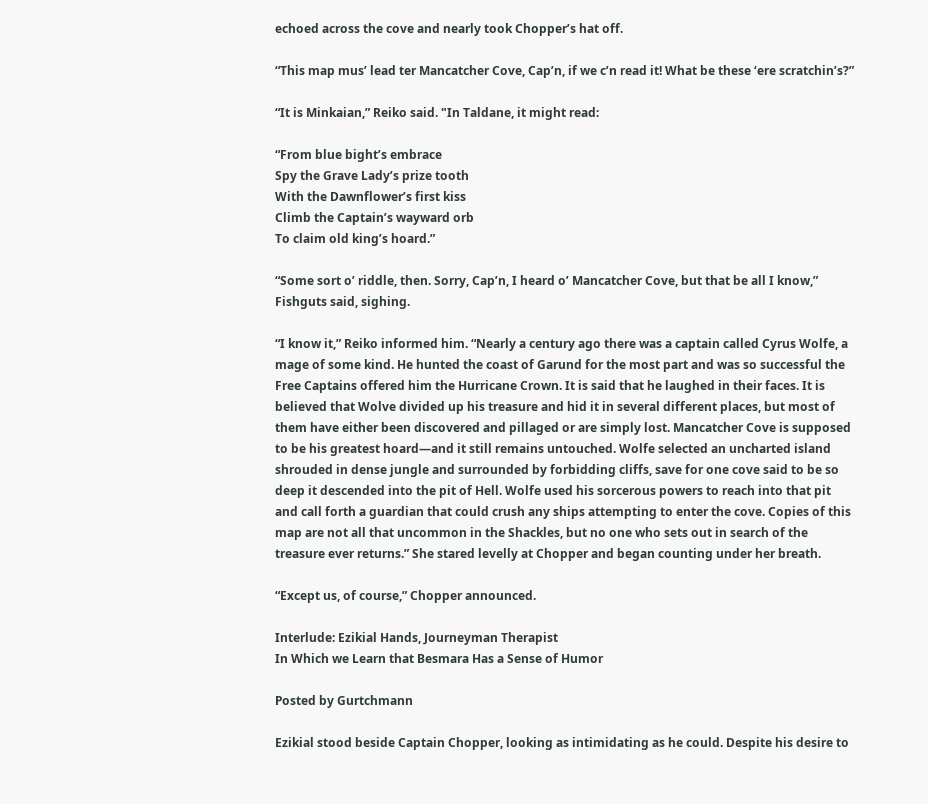echoed across the cove and nearly took Chopper’s hat off.

“This map mus’ lead ter Mancatcher Cove, Cap’n, if we c’n read it! What be these ‘ere scratchin’s?”

“It is Minkaian,” Reiko said. "In Taldane, it might read:

“From blue bight’s embrace
Spy the Grave Lady’s prize tooth
With the Dawnflower’s first kiss
Climb the Captain’s wayward orb
To claim old king’s hoard.”

“Some sort o’ riddle, then. Sorry, Cap’n, I heard o’ Mancatcher Cove, but that be all I know,” Fishguts said, sighing.

“I know it,” Reiko informed him. “Nearly a century ago there was a captain called Cyrus Wolfe, a mage of some kind. He hunted the coast of Garund for the most part and was so successful the Free Captains offered him the Hurricane Crown. It is said that he laughed in their faces. It is believed that Wolve divided up his treasure and hid it in several different places, but most of them have either been discovered and pillaged or are simply lost. Mancatcher Cove is supposed to be his greatest hoard—and it still remains untouched. Wolfe selected an uncharted island shrouded in dense jungle and surrounded by forbidding cliffs, save for one cove said to be so deep it descended into the pit of Hell. Wolfe used his sorcerous powers to reach into that pit and call forth a guardian that could crush any ships attempting to enter the cove. Copies of this map are not all that uncommon in the Shackles, but no one who sets out in search of the treasure ever returns.” She stared levelly at Chopper and began counting under her breath.

“Except us, of course,” Chopper announced.

Interlude: Ezikial Hands, Journeyman Therapist
In Which we Learn that Besmara Has a Sense of Humor

Posted by Gurtchmann

Ezikial stood beside Captain Chopper, looking as intimidating as he could. Despite his desire to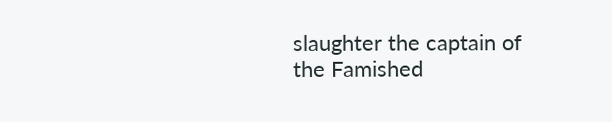slaughter the captain of the Famished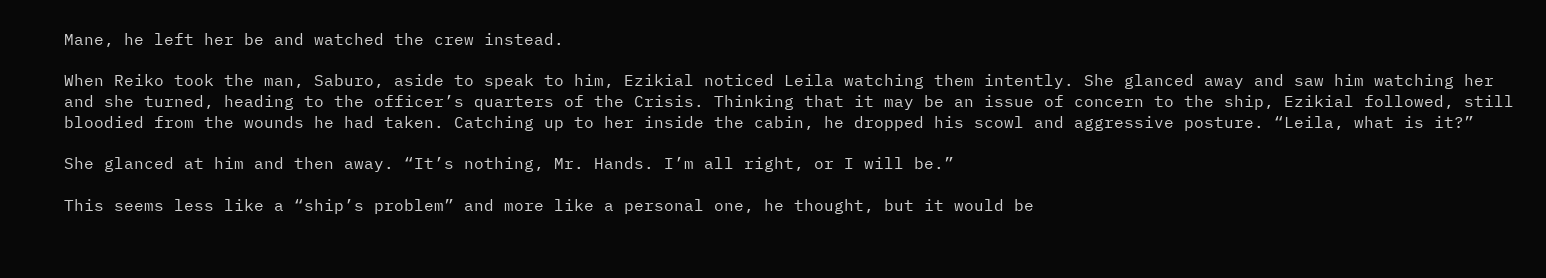Mane, he left her be and watched the crew instead.

When Reiko took the man, Saburo, aside to speak to him, Ezikial noticed Leila watching them intently. She glanced away and saw him watching her and she turned, heading to the officer’s quarters of the Crisis. Thinking that it may be an issue of concern to the ship, Ezikial followed, still bloodied from the wounds he had taken. Catching up to her inside the cabin, he dropped his scowl and aggressive posture. “Leila, what is it?”

She glanced at him and then away. “It’s nothing, Mr. Hands. I’m all right, or I will be.”

This seems less like a “ship’s problem” and more like a personal one, he thought, but it would be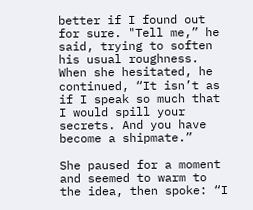better if I found out for sure. "Tell me,” he said, trying to soften his usual roughness. When she hesitated, he continued, “It isn’t as if I speak so much that I would spill your secrets. And you have become a shipmate.”

She paused for a moment and seemed to warm to the idea, then spoke: “I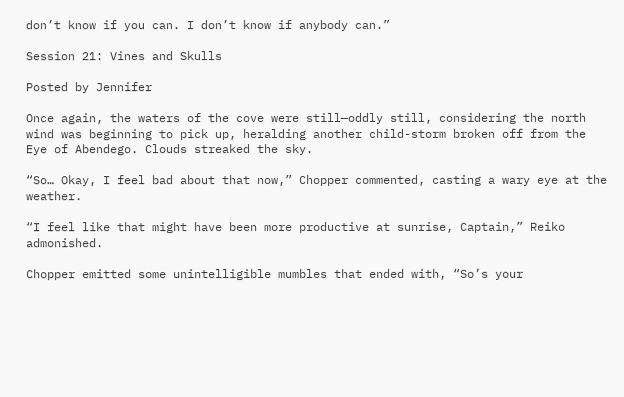don’t know if you can. I don’t know if anybody can.”

Session 21: Vines and Skulls

Posted by Jennifer

Once again, the waters of the cove were still—oddly still, considering the north wind was beginning to pick up, heralding another child-storm broken off from the Eye of Abendego. Clouds streaked the sky.

“So… Okay, I feel bad about that now,” Chopper commented, casting a wary eye at the weather.

“I feel like that might have been more productive at sunrise, Captain,” Reiko admonished.

Chopper emitted some unintelligible mumbles that ended with, “So’s your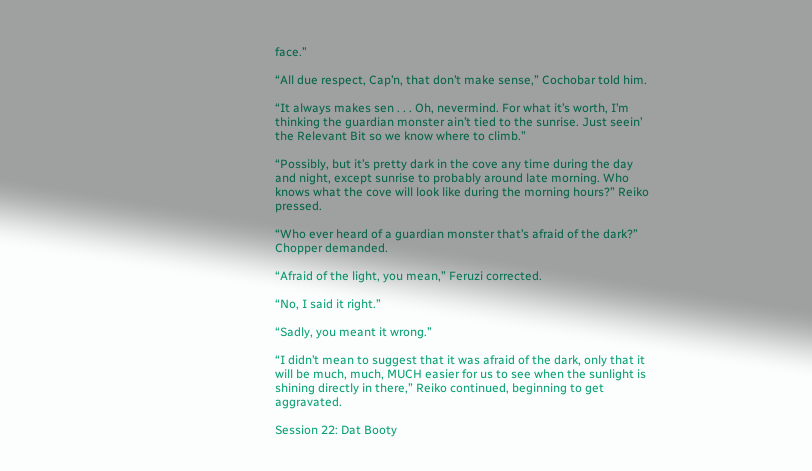face.”

“All due respect, Cap’n, that don’t make sense,” Cochobar told him.

“It always makes sen . . . Oh, nevermind. For what it’s worth, I’m thinking the guardian monster ain’t tied to the sunrise. Just seein’ the Relevant Bit so we know where to climb.”

“Possibly, but it’s pretty dark in the cove any time during the day and night, except sunrise to probably around late morning. Who knows what the cove will look like during the morning hours?” Reiko pressed.

“Who ever heard of a guardian monster that’s afraid of the dark?” Chopper demanded.

“Afraid of the light, you mean,” Feruzi corrected.

“No, I said it right.”

“Sadly, you meant it wrong.”

“I didn’t mean to suggest that it was afraid of the dark, only that it will be much, much, MUCH easier for us to see when the sunlight is shining directly in there,” Reiko continued, beginning to get aggravated.

Session 22: Dat Booty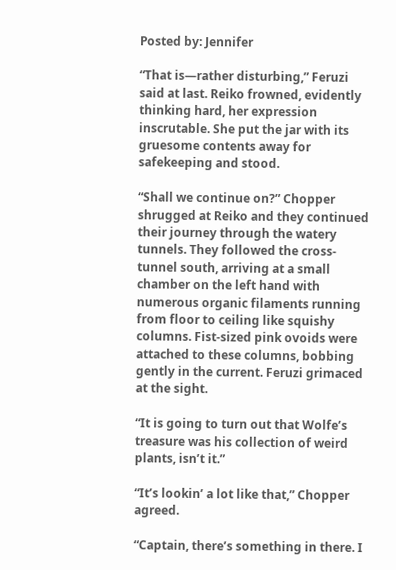Posted by: Jennifer

“That is—rather disturbing,” Feruzi said at last. Reiko frowned, evidently thinking hard, her expression inscrutable. She put the jar with its gruesome contents away for safekeeping and stood.

“Shall we continue on?” Chopper shrugged at Reiko and they continued their journey through the watery tunnels. They followed the cross-tunnel south, arriving at a small chamber on the left hand with numerous organic filaments running from floor to ceiling like squishy columns. Fist-sized pink ovoids were attached to these columns, bobbing gently in the current. Feruzi grimaced at the sight.

“It is going to turn out that Wolfe’s treasure was his collection of weird plants, isn’t it.”

“It’s lookin’ a lot like that,” Chopper agreed.

“Captain, there’s something in there. I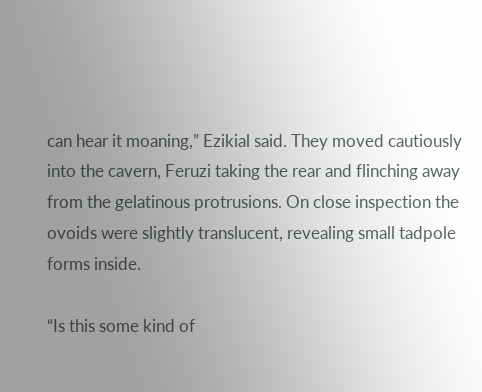can hear it moaning,” Ezikial said. They moved cautiously into the cavern, Feruzi taking the rear and flinching away from the gelatinous protrusions. On close inspection the ovoids were slightly translucent, revealing small tadpole forms inside.

“Is this some kind of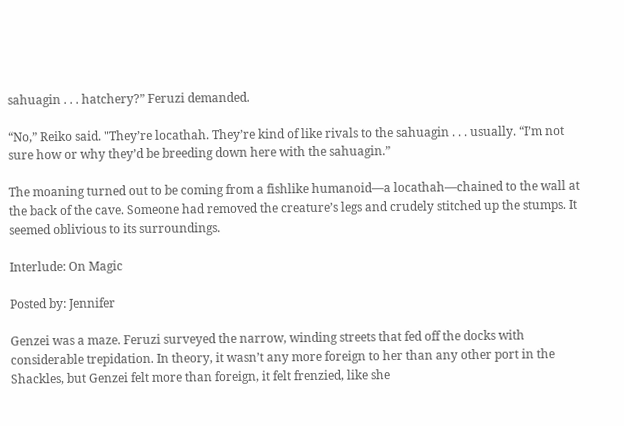sahuagin . . . hatchery?” Feruzi demanded.

“No,” Reiko said. "They’re locathah. They’re kind of like rivals to the sahuagin . . . usually. “I’m not sure how or why they’d be breeding down here with the sahuagin.”

The moaning turned out to be coming from a fishlike humanoid—a locathah—chained to the wall at the back of the cave. Someone had removed the creature’s legs and crudely stitched up the stumps. It seemed oblivious to its surroundings.

Interlude: On Magic

Posted by: Jennifer

Genzei was a maze. Feruzi surveyed the narrow, winding streets that fed off the docks with considerable trepidation. In theory, it wasn’t any more foreign to her than any other port in the Shackles, but Genzei felt more than foreign, it felt frenzied, like she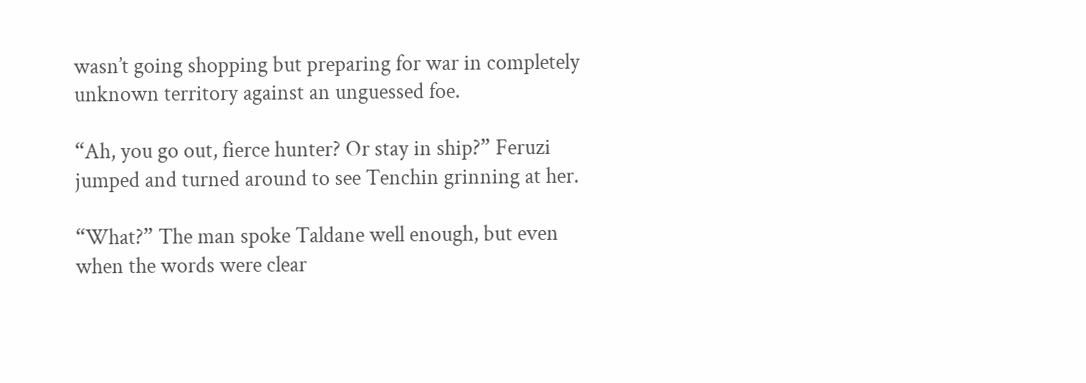wasn’t going shopping but preparing for war in completely unknown territory against an unguessed foe.

“Ah, you go out, fierce hunter? Or stay in ship?” Feruzi jumped and turned around to see Tenchin grinning at her.

“What?” The man spoke Taldane well enough, but even when the words were clear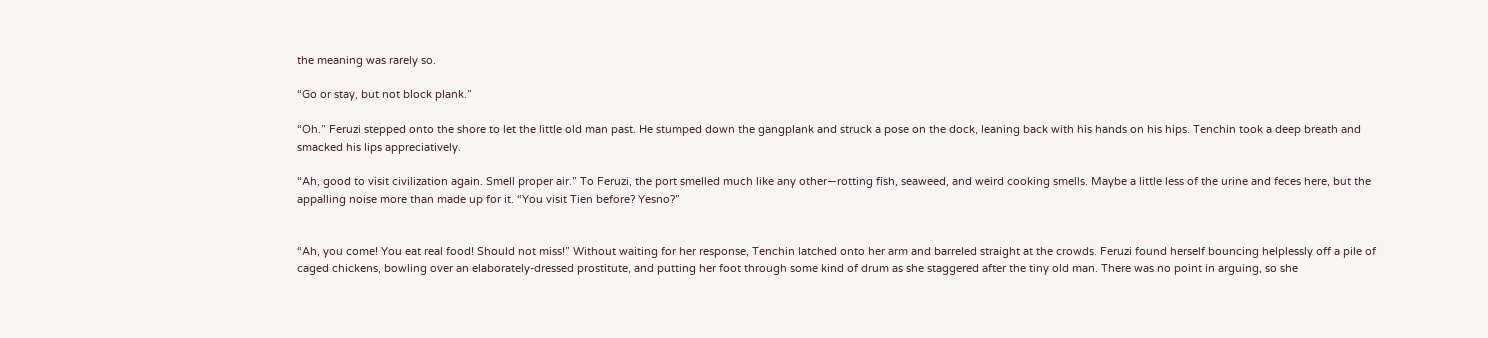the meaning was rarely so.

“Go or stay, but not block plank.”

“Oh.” Feruzi stepped onto the shore to let the little old man past. He stumped down the gangplank and struck a pose on the dock, leaning back with his hands on his hips. Tenchin took a deep breath and smacked his lips appreciatively.

“Ah, good to visit civilization again. Smell proper air.” To Feruzi, the port smelled much like any other—rotting fish, seaweed, and weird cooking smells. Maybe a little less of the urine and feces here, but the appalling noise more than made up for it. “You visit Tien before? Yesno?”


“Ah, you come! You eat real food! Should not miss!” Without waiting for her response, Tenchin latched onto her arm and barreled straight at the crowds. Feruzi found herself bouncing helplessly off a pile of caged chickens, bowling over an elaborately-dressed prostitute, and putting her foot through some kind of drum as she staggered after the tiny old man. There was no point in arguing, so she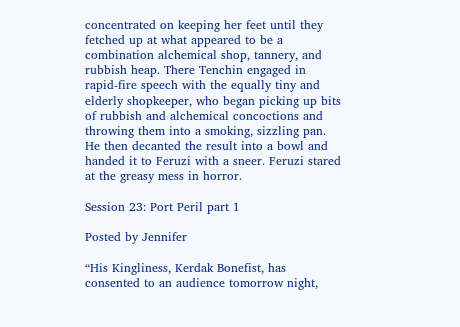concentrated on keeping her feet until they fetched up at what appeared to be a combination alchemical shop, tannery, and rubbish heap. There Tenchin engaged in rapid-fire speech with the equally tiny and elderly shopkeeper, who began picking up bits of rubbish and alchemical concoctions and throwing them into a smoking, sizzling pan. He then decanted the result into a bowl and handed it to Feruzi with a sneer. Feruzi stared at the greasy mess in horror.

Session 23: Port Peril part 1

Posted by Jennifer

“His Kingliness, Kerdak Bonefist, has consented to an audience tomorrow night,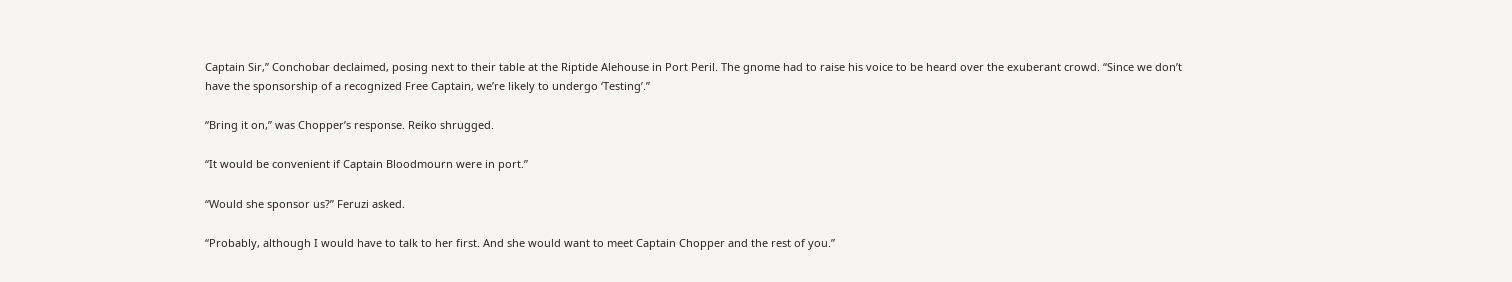Captain Sir,” Conchobar declaimed, posing next to their table at the Riptide Alehouse in Port Peril. The gnome had to raise his voice to be heard over the exuberant crowd. “Since we don’t have the sponsorship of a recognized Free Captain, we’re likely to undergo ‘Testing’.”

“Bring it on,” was Chopper’s response. Reiko shrugged.

“It would be convenient if Captain Bloodmourn were in port.”

“Would she sponsor us?” Feruzi asked.

“Probably, although I would have to talk to her first. And she would want to meet Captain Chopper and the rest of you.”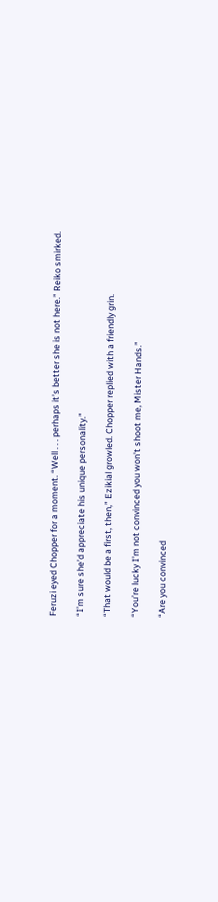Feruzi eyed Chopper for a moment. “Well . . . perhaps it’s better she is not here.” Reiko smirked.

“I’m sure she’d appreciate his unique personality.”

“That would be a first, then,” Ezikial growled. Chopper replied with a friendly grin.

“You’re lucky I’m not convinced you won’t shoot me, Mister Hands.”

“Are you convinced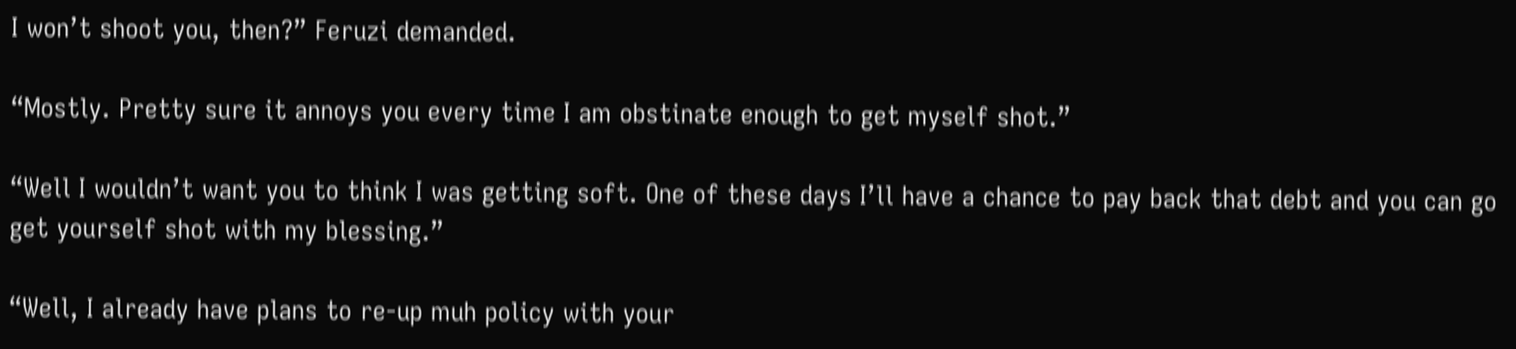I won’t shoot you, then?” Feruzi demanded.

“Mostly. Pretty sure it annoys you every time I am obstinate enough to get myself shot.”

“Well I wouldn’t want you to think I was getting soft. One of these days I’ll have a chance to pay back that debt and you can go get yourself shot with my blessing.”

“Well, I already have plans to re-up muh policy with your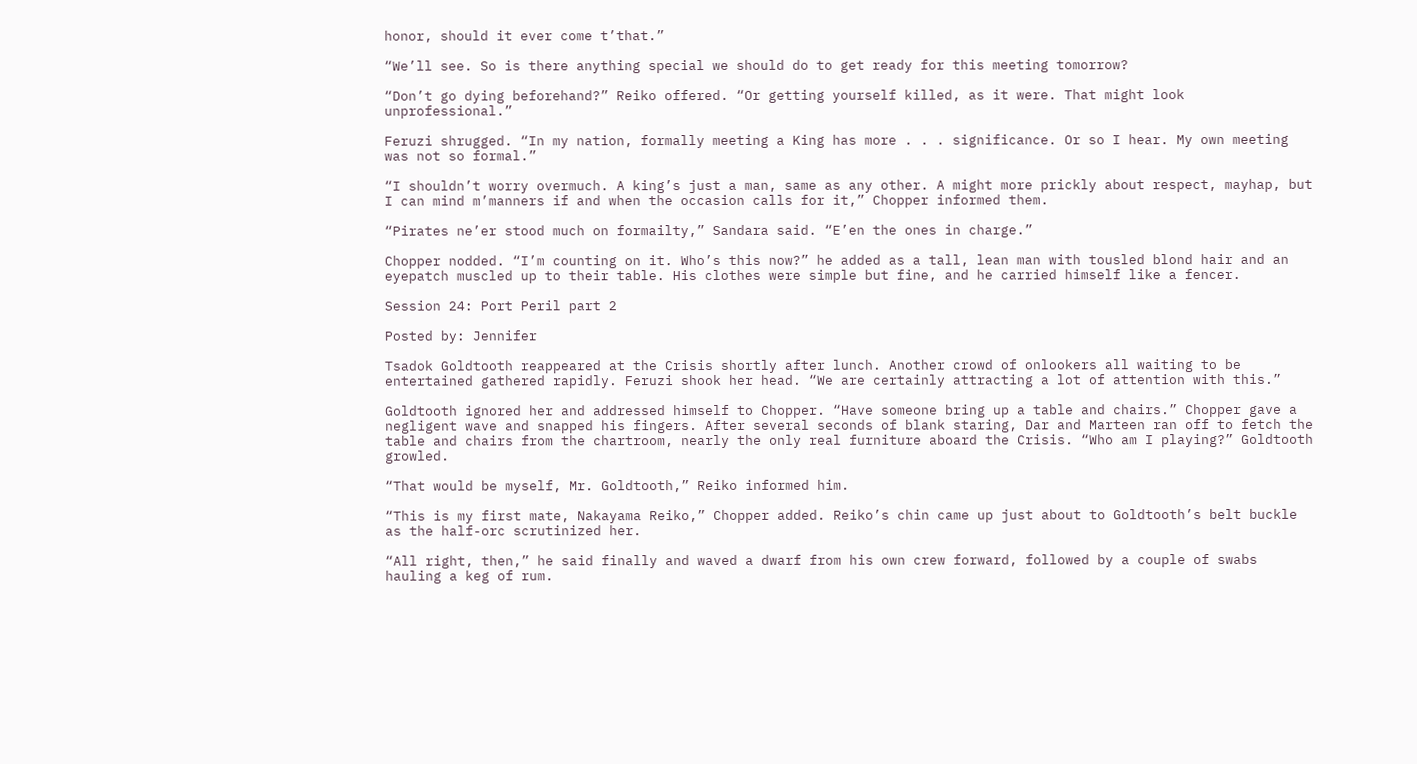honor, should it ever come t’that.”

“We’ll see. So is there anything special we should do to get ready for this meeting tomorrow?

“Don’t go dying beforehand?” Reiko offered. “Or getting yourself killed, as it were. That might look unprofessional.”

Feruzi shrugged. “In my nation, formally meeting a King has more . . . significance. Or so I hear. My own meeting was not so formal.”

“I shouldn’t worry overmuch. A king’s just a man, same as any other. A might more prickly about respect, mayhap, but I can mind m’manners if and when the occasion calls for it,” Chopper informed them.

“Pirates ne’er stood much on formailty,” Sandara said. “E’en the ones in charge.”

Chopper nodded. “I’m counting on it. Who’s this now?” he added as a tall, lean man with tousled blond hair and an eyepatch muscled up to their table. His clothes were simple but fine, and he carried himself like a fencer.

Session 24: Port Peril part 2

Posted by: Jennifer

Tsadok Goldtooth reappeared at the Crisis shortly after lunch. Another crowd of onlookers all waiting to be entertained gathered rapidly. Feruzi shook her head. “We are certainly attracting a lot of attention with this.”

Goldtooth ignored her and addressed himself to Chopper. “Have someone bring up a table and chairs.” Chopper gave a negligent wave and snapped his fingers. After several seconds of blank staring, Dar and Marteen ran off to fetch the table and chairs from the chartroom, nearly the only real furniture aboard the Crisis. “Who am I playing?” Goldtooth growled.

“That would be myself, Mr. Goldtooth,” Reiko informed him.

“This is my first mate, Nakayama Reiko,” Chopper added. Reiko’s chin came up just about to Goldtooth’s belt buckle as the half-orc scrutinized her.

“All right, then,” he said finally and waved a dwarf from his own crew forward, followed by a couple of swabs hauling a keg of rum.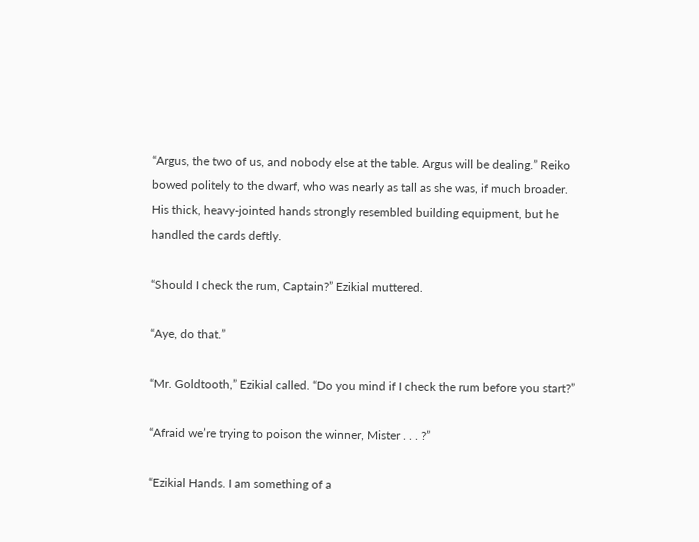“Argus, the two of us, and nobody else at the table. Argus will be dealing.” Reiko bowed politely to the dwarf, who was nearly as tall as she was, if much broader. His thick, heavy-jointed hands strongly resembled building equipment, but he handled the cards deftly.

“Should I check the rum, Captain?” Ezikial muttered.

“Aye, do that.”

“Mr. Goldtooth,” Ezikial called. “Do you mind if I check the rum before you start?”

“Afraid we’re trying to poison the winner, Mister . . . ?”

“Ezikial Hands. I am something of a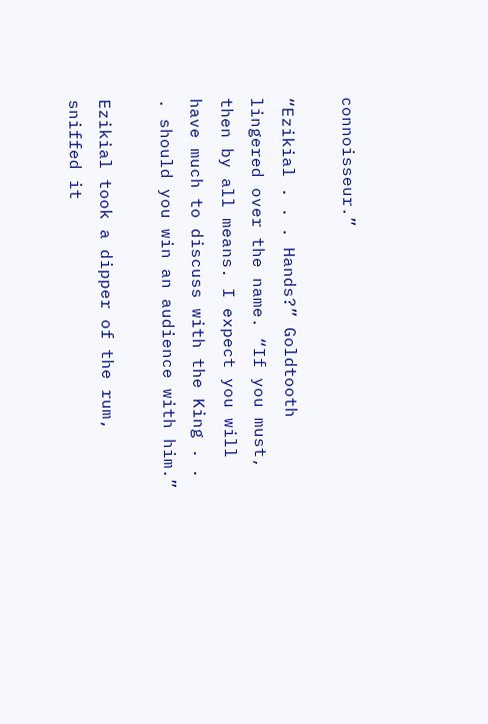connoisseur.”

“Ezikial . . . Hands?” Goldtooth lingered over the name. “If you must, then by all means. I expect you will have much to discuss with the King . . . should you win an audience with him.”

Ezikial took a dipper of the rum, sniffed it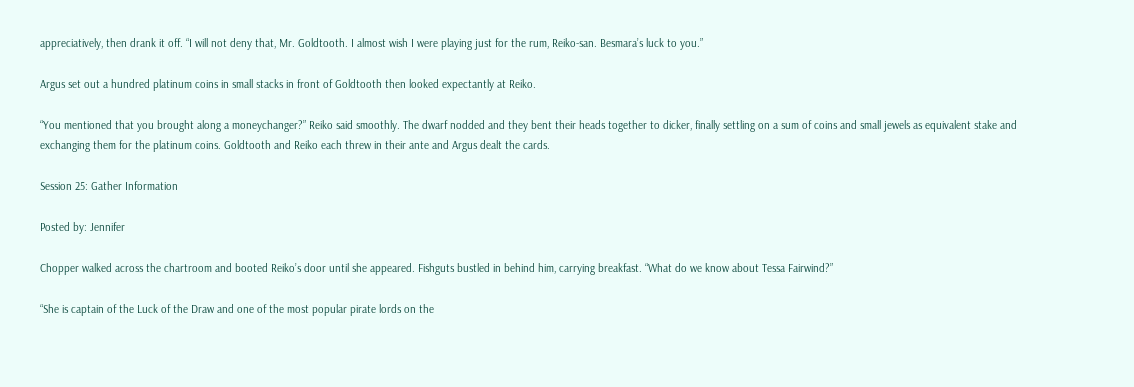appreciatively, then drank it off. “I will not deny that, Mr. Goldtooth. I almost wish I were playing just for the rum, Reiko-san. Besmara’s luck to you.”

Argus set out a hundred platinum coins in small stacks in front of Goldtooth then looked expectantly at Reiko.

“You mentioned that you brought along a moneychanger?” Reiko said smoothly. The dwarf nodded and they bent their heads together to dicker, finally settling on a sum of coins and small jewels as equivalent stake and exchanging them for the platinum coins. Goldtooth and Reiko each threw in their ante and Argus dealt the cards.

Session 25: Gather Information

Posted by: Jennifer

Chopper walked across the chartroom and booted Reiko’s door until she appeared. Fishguts bustled in behind him, carrying breakfast. “What do we know about Tessa Fairwind?”

“She is captain of the Luck of the Draw and one of the most popular pirate lords on the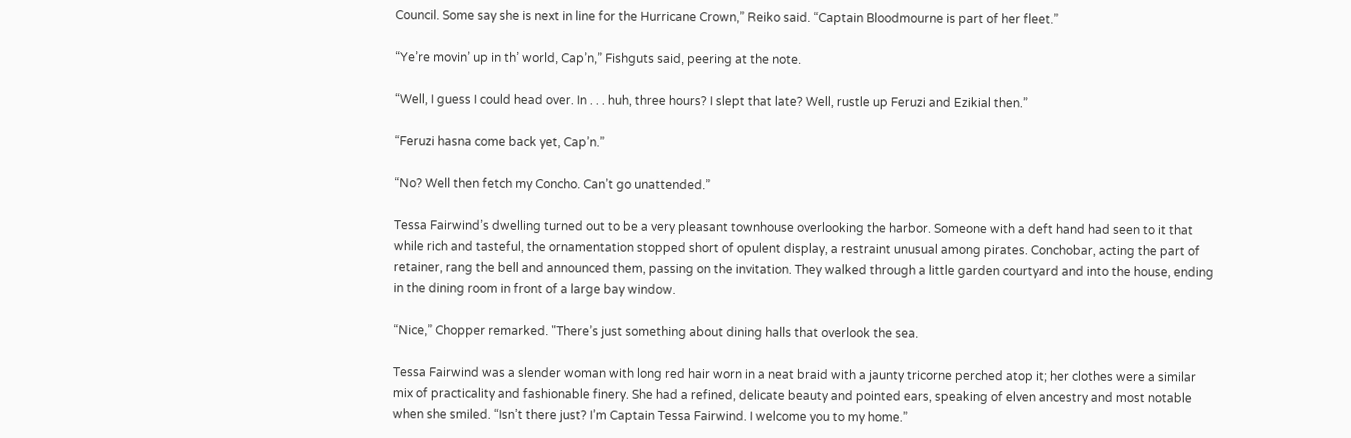Council. Some say she is next in line for the Hurricane Crown,” Reiko said. “Captain Bloodmourne is part of her fleet.”

“Ye’re movin’ up in th’ world, Cap’n,” Fishguts said, peering at the note.

“Well, I guess I could head over. In . . . huh, three hours? I slept that late? Well, rustle up Feruzi and Ezikial then.”

“Feruzi hasna come back yet, Cap’n.”

“No? Well then fetch my Concho. Can’t go unattended.”

Tessa Fairwind’s dwelling turned out to be a very pleasant townhouse overlooking the harbor. Someone with a deft hand had seen to it that while rich and tasteful, the ornamentation stopped short of opulent display, a restraint unusual among pirates. Conchobar, acting the part of retainer, rang the bell and announced them, passing on the invitation. They walked through a little garden courtyard and into the house, ending in the dining room in front of a large bay window.

“Nice,” Chopper remarked. "There’s just something about dining halls that overlook the sea.

Tessa Fairwind was a slender woman with long red hair worn in a neat braid with a jaunty tricorne perched atop it; her clothes were a similar mix of practicality and fashionable finery. She had a refined, delicate beauty and pointed ears, speaking of elven ancestry and most notable when she smiled. “Isn’t there just? I’m Captain Tessa Fairwind. I welcome you to my home.”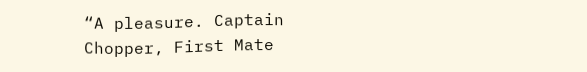“A pleasure. Captain Chopper, First Mate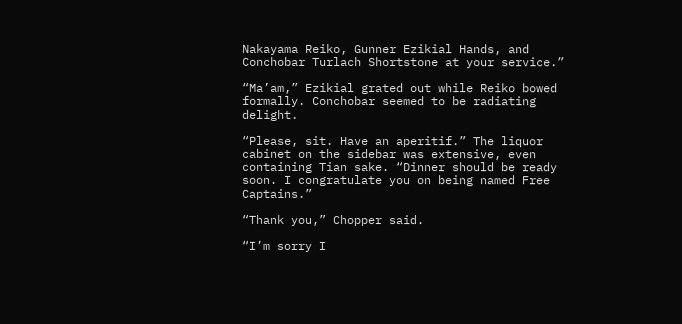Nakayama Reiko, Gunner Ezikial Hands, and Conchobar Turlach Shortstone at your service.”

“Ma’am,” Ezikial grated out while Reiko bowed formally. Conchobar seemed to be radiating delight.

“Please, sit. Have an aperitif.” The liquor cabinet on the sidebar was extensive, even containing Tian sake. “Dinner should be ready soon. I congratulate you on being named Free Captains.”

“Thank you,” Chopper said.

“I’m sorry I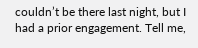couldn’t be there last night, but I had a prior engagement. Tell me,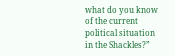what do you know of the current political situation in the Shackles?”